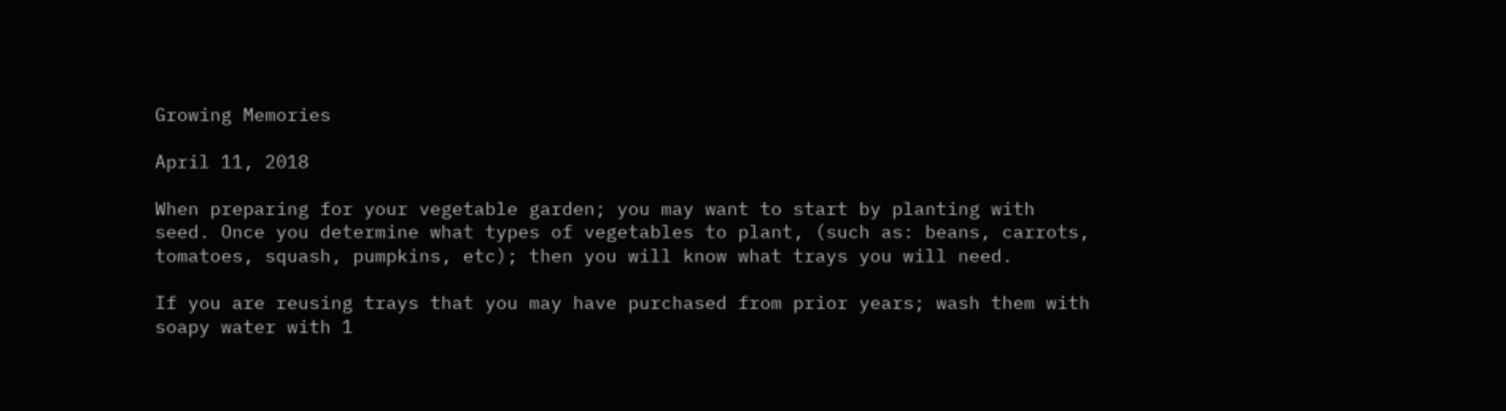Growing Memories

April 11, 2018

When preparing for your vegetable garden; you may want to start by planting with seed. Once you determine what types of vegetables to plant, (such as: beans, carrots, tomatoes, squash, pumpkins, etc); then you will know what trays you will need.

If you are reusing trays that you may have purchased from prior years; wash them with soapy water with 1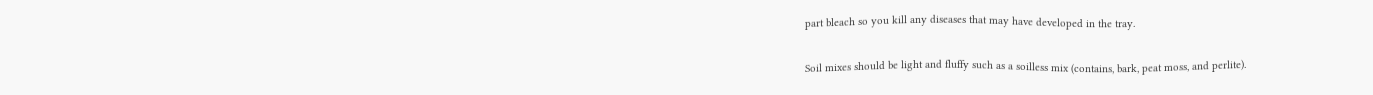part bleach so you kill any diseases that may have developed in the tray.

Soil mixes should be light and fluffy such as a soilless mix (contains, bark, peat moss, and perlite).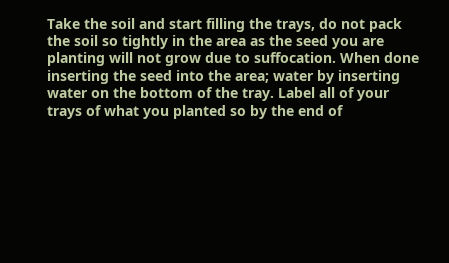Take the soil and start filling the trays, do not pack the soil so tightly in the area as the seed you are planting will not grow due to suffocation. When done inserting the seed into the area; water by inserting water on the bottom of the tray. Label all of your trays of what you planted so by the end of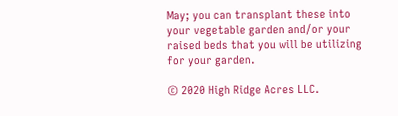May; you can transplant these into your vegetable garden and/or your raised beds that you will be utilizing for your garden.

© 2020 High Ridge Acres LLC.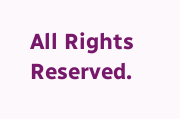All Rights Reserved.